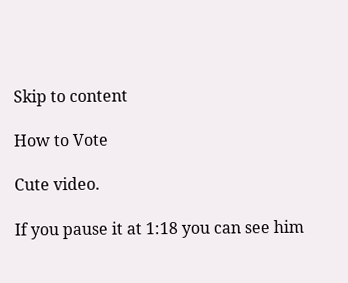Skip to content

How to Vote

Cute video.

If you pause it at 1:18 you can see him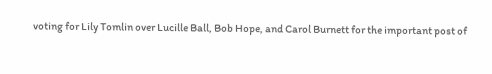voting for Lily Tomlin over Lucille Ball, Bob Hope, and Carol Burnett for the important post of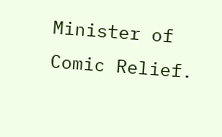Minister of Comic Relief.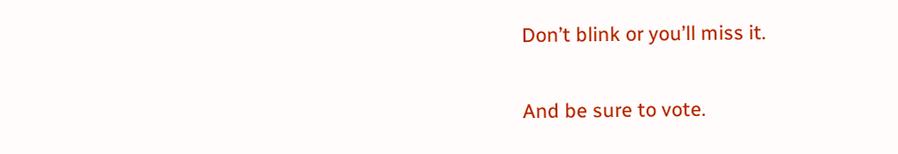Don’t blink or you’ll miss it.

And be sure to vote.